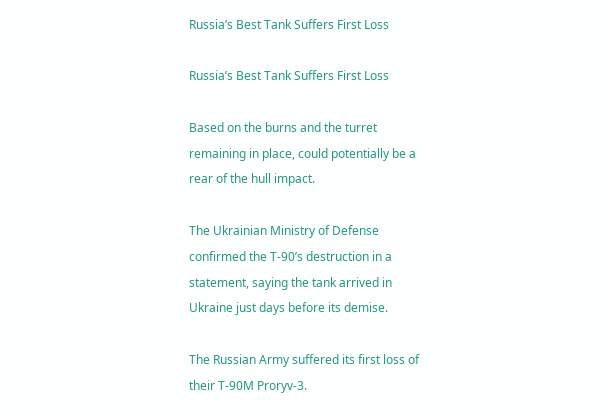Russia’s Best Tank Suffers First Loss

Russia’s Best Tank Suffers First Loss

Based on the burns and the turret remaining in place, could potentially be a rear of the hull impact.

The Ukrainian Ministry of Defense confirmed the T-90’s destruction in a statement, saying the tank arrived in Ukraine just days before its demise.

The Russian Army suffered its first loss of their T-90M Proryv-3.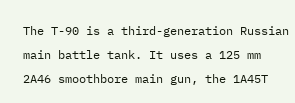The T-90 is a third-generation Russian main battle tank. It uses a 125 mm 2A46 smoothbore main gun, the 1A45T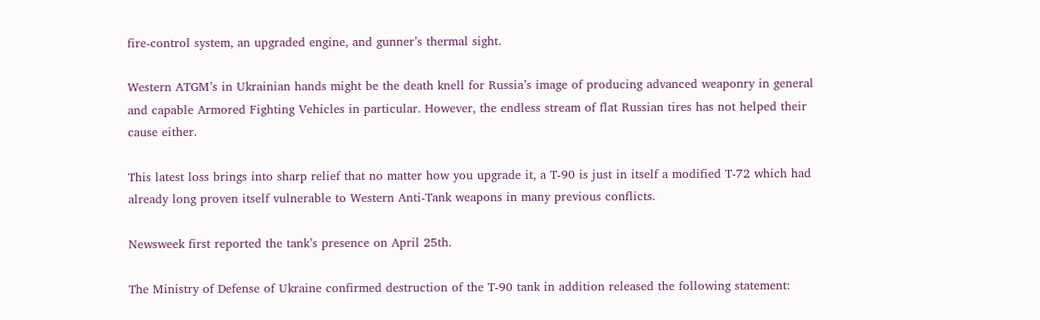fire-control system, an upgraded engine, and gunner’s thermal sight.

Western ATGM’s in Ukrainian hands might be the death knell for Russia’s image of producing advanced weaponry in general and capable Armored Fighting Vehicles in particular. However, the endless stream of flat Russian tires has not helped their cause either.

This latest loss brings into sharp relief that no matter how you upgrade it, a T-90 is just in itself a modified T-72 which had already long proven itself vulnerable to Western Anti-Tank weapons in many previous conflicts.

Newsweek first reported the tank’s presence on April 25th.

The Ministry of Defense of Ukraine confirmed destruction of the T-90 tank in addition released the following statement: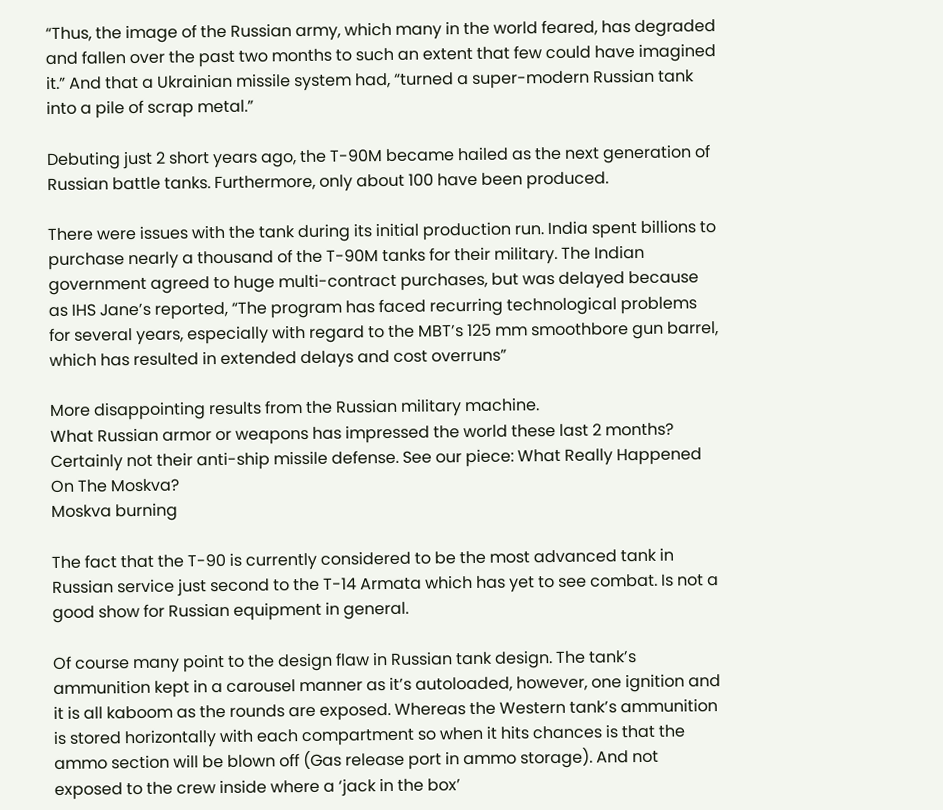“Thus, the image of the Russian army, which many in the world feared, has degraded and fallen over the past two months to such an extent that few could have imagined it.” And that a Ukrainian missile system had, “turned a super-modern Russian tank into a pile of scrap metal.”

Debuting just 2 short years ago, the T-90M became hailed as the next generation of Russian battle tanks. Furthermore, only about 100 have been produced.

There were issues with the tank during its initial production run. India spent billions to purchase nearly a thousand of the T-90M tanks for their military. The Indian government agreed to huge multi-contract purchases, but was delayed because as IHS Jane’s reported, “The program has faced recurring technological problems for several years, especially with regard to the MBT’s 125 mm smoothbore gun barrel, which has resulted in extended delays and cost overruns”

More disappointing results from the Russian military machine.
What Russian armor or weapons has impressed the world these last 2 months? Certainly not their anti-ship missile defense. See our piece: What Really Happened On The Moskva?
Moskva burning

The fact that the T-90 is currently considered to be the most advanced tank in Russian service just second to the T-14 Armata which has yet to see combat. Is not a good show for Russian equipment in general.

Of course many point to the design flaw in Russian tank design. The tank’s ammunition kept in a carousel manner as it’s autoloaded, however, one ignition and it is all kaboom as the rounds are exposed. Whereas the Western tank’s ammunition is stored horizontally with each compartment so when it hits chances is that the ammo section will be blown off (Gas release port in ammo storage). And not exposed to the crew inside where a ‘jack in the box’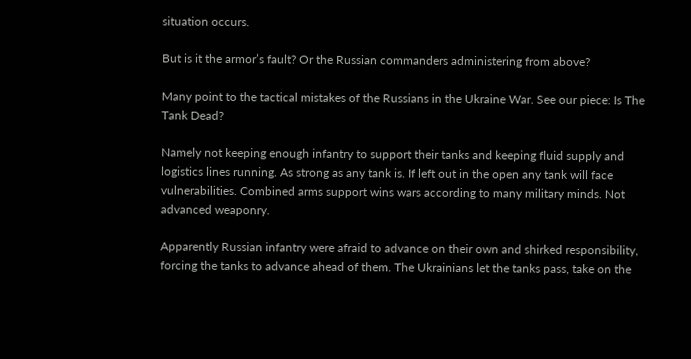situation occurs.

But is it the armor’s fault? Or the Russian commanders administering from above?

Many point to the tactical mistakes of the Russians in the Ukraine War. See our piece: Is The Tank Dead?

Namely not keeping enough infantry to support their tanks and keeping fluid supply and logistics lines running. As strong as any tank is. If left out in the open any tank will face vulnerabilities. Combined arms support wins wars according to many military minds. Not advanced weaponry.

Apparently Russian infantry were afraid to advance on their own and shirked responsibility, forcing the tanks to advance ahead of them. The Ukrainians let the tanks pass, take on the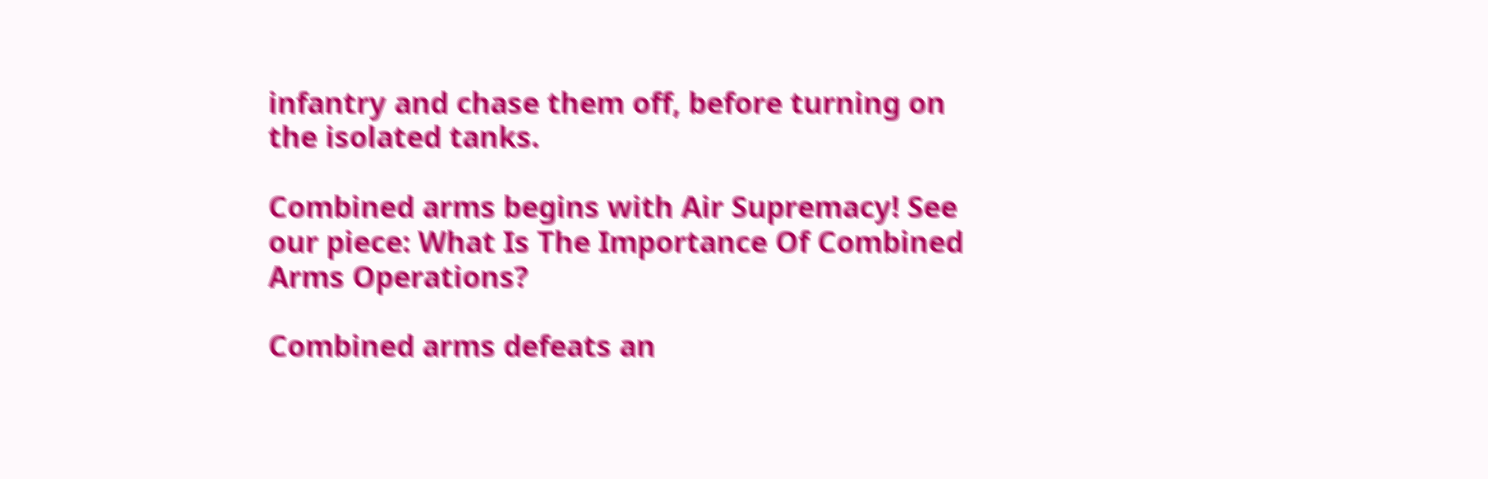infantry and chase them off, before turning on the isolated tanks.

Combined arms begins with Air Supremacy! See our piece: What Is The Importance Of Combined Arms Operations?

Combined arms defeats an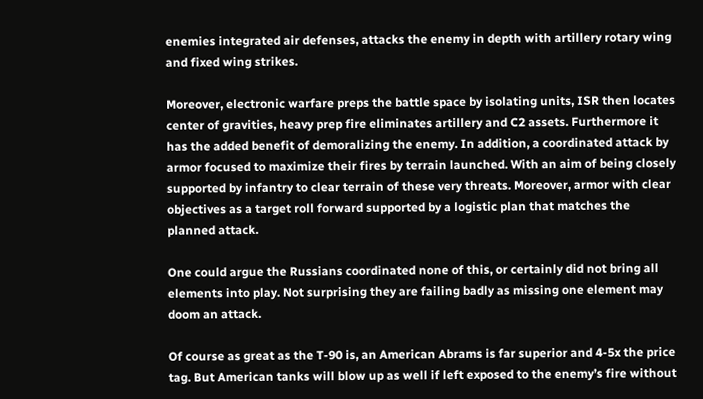enemies integrated air defenses, attacks the enemy in depth with artillery rotary wing and fixed wing strikes.

Moreover, electronic warfare preps the battle space by isolating units, ISR then locates center of gravities, heavy prep fire eliminates artillery and C2 assets. Furthermore it has the added benefit of demoralizing the enemy. In addition, a coordinated attack by armor focused to maximize their fires by terrain launched. With an aim of being closely supported by infantry to clear terrain of these very threats. Moreover, armor with clear objectives as a target roll forward supported by a logistic plan that matches the planned attack.

One could argue the Russians coordinated none of this, or certainly did not bring all elements into play. Not surprising they are failing badly as missing one element may doom an attack.

Of course as great as the T-90 is, an American Abrams is far superior and 4-5x the price tag. But American tanks will blow up as well if left exposed to the enemy’s fire without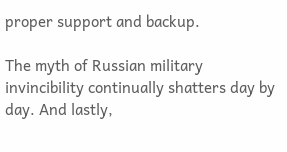proper support and backup.

The myth of Russian military invincibility continually shatters day by day. And lastly,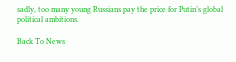sadly, too many young Russians pay the price for Putin’s global political ambitions.

Back To News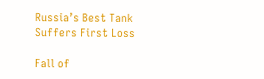Russia’s Best Tank Suffers First Loss

Fall of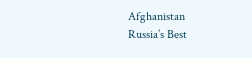Afghanistan
Russia’s Best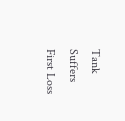Tank Suffers First Loss